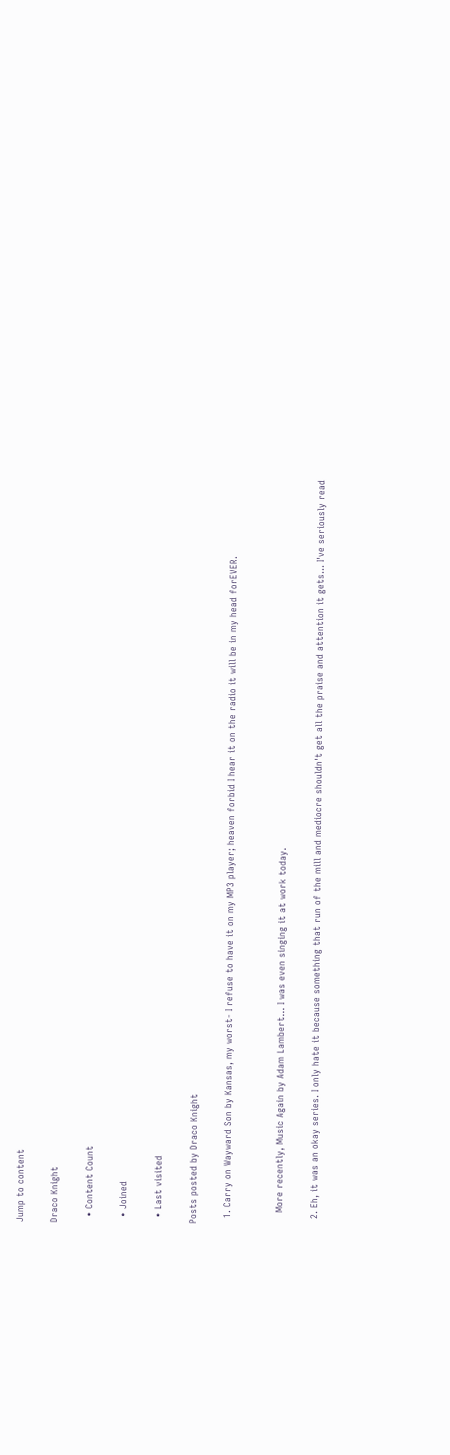Jump to content

Draco Knight

  • Content Count

  • Joined

  • Last visited

Posts posted by Draco Knight

  1. Carry on Wayward Son by Kansas, my worst- I refuse to have it on my MP3 player; heaven forbid I hear it on the radio it will be in my head forEVER.


    More recently, Music Again by Adam Lambert... I was even singing it at work today.

  2. Eh, it was an okay series. I only hate it because something that run of the mill and mediocre shouldn't get all the praise and attention it gets... I've seriously read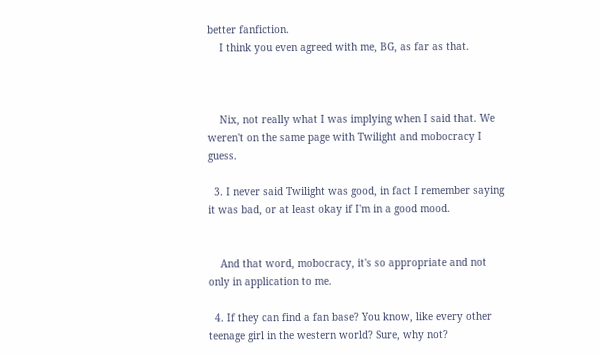better fanfiction.
    I think you even agreed with me, BG, as far as that.



    Nix, not really what I was implying when I said that. We weren't on the same page with Twilight and mobocracy I guess.

  3. I never said Twilight was good, in fact I remember saying it was bad, or at least okay if I'm in a good mood.


    And that word, mobocracy, it's so appropriate and not only in application to me.

  4. If they can find a fan base? You know, like every other teenage girl in the western world? Sure, why not?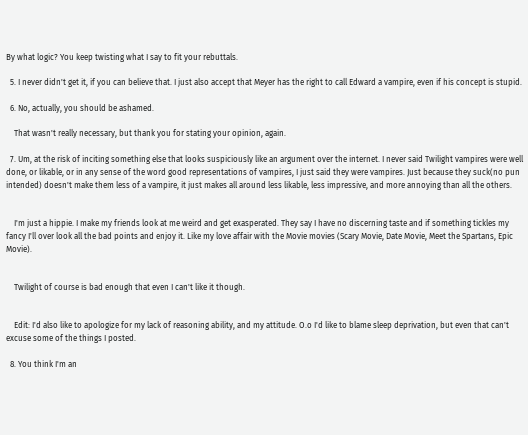By what logic? You keep twisting what I say to fit your rebuttals.

  5. I never didn't get it, if you can believe that. I just also accept that Meyer has the right to call Edward a vampire, even if his concept is stupid.

  6. No, actually, you should be ashamed.

    That wasn't really necessary, but thank you for stating your opinion, again.

  7. Um, at the risk of inciting something else that looks suspiciously like an argument over the internet. I never said Twilight vampires were well done, or likable, or in any sense of the word good representations of vampires, I just said they were vampires. Just because they suck(no pun intended) doesn't make them less of a vampire, it just makes all around less likable, less impressive, and more annoying than all the others.


    I'm just a hippie. I make my friends look at me weird and get exasperated. They say I have no discerning taste and if something tickles my fancy I'll over look all the bad points and enjoy it. Like my love affair with the Movie movies (Scary Movie, Date Movie, Meet the Spartans, Epic Movie).


    Twilight of course is bad enough that even I can't like it though.


    Edit: I'd also like to apologize for my lack of reasoning ability, and my attitude. O.o I'd like to blame sleep deprivation, but even that can't excuse some of the things I posted.

  8. You think I'm an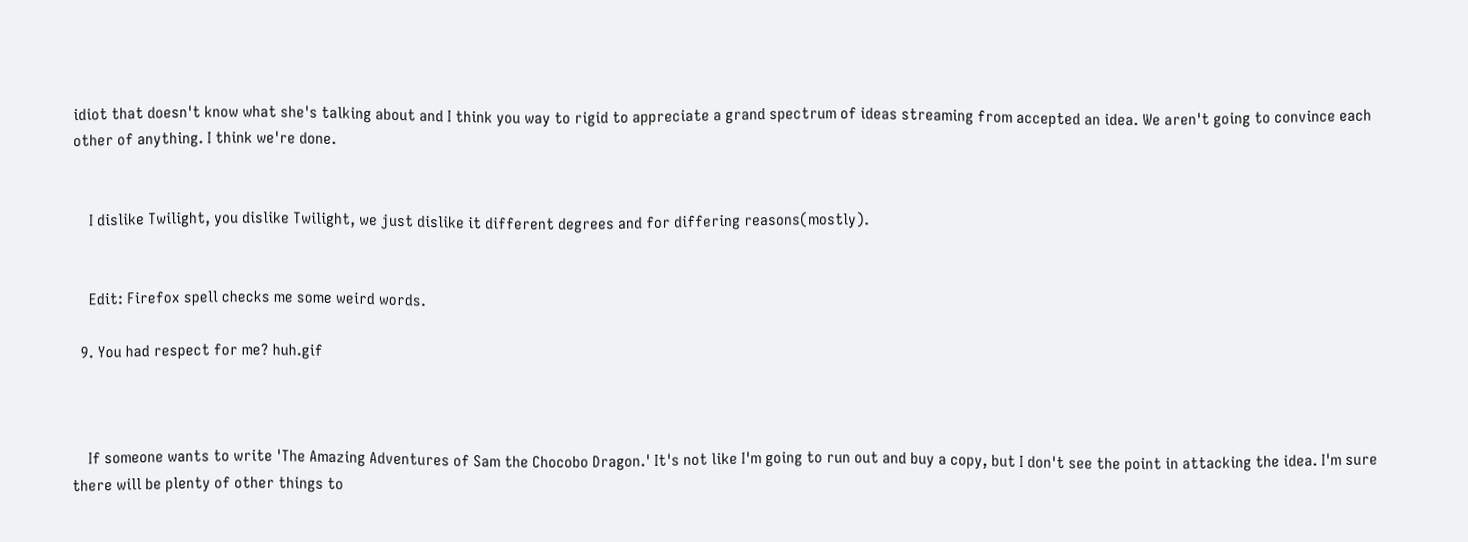idiot that doesn't know what she's talking about and I think you way to rigid to appreciate a grand spectrum of ideas streaming from accepted an idea. We aren't going to convince each other of anything. I think we're done.


    I dislike Twilight, you dislike Twilight, we just dislike it different degrees and for differing reasons(mostly).


    Edit: Firefox spell checks me some weird words.

  9. You had respect for me? huh.gif



    If someone wants to write 'The Amazing Adventures of Sam the Chocobo Dragon.' It's not like I'm going to run out and buy a copy, but I don't see the point in attacking the idea. I'm sure there will be plenty of other things to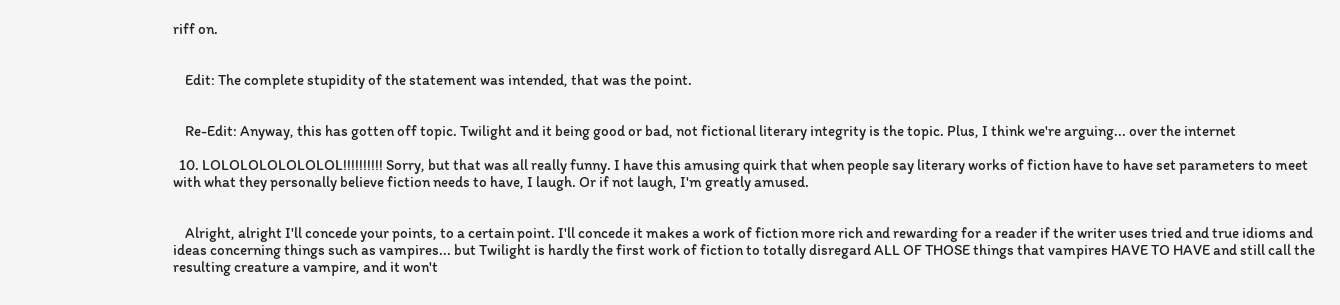riff on.


    Edit: The complete stupidity of the statement was intended, that was the point.


    Re-Edit: Anyway, this has gotten off topic. Twilight and it being good or bad, not fictional literary integrity is the topic. Plus, I think we're arguing... over the internet

  10. LOLOLOLOLOLOLOL!!!!!!!!!! Sorry, but that was all really funny. I have this amusing quirk that when people say literary works of fiction have to have set parameters to meet with what they personally believe fiction needs to have, I laugh. Or if not laugh, I'm greatly amused.


    Alright, alright I'll concede your points, to a certain point. I'll concede it makes a work of fiction more rich and rewarding for a reader if the writer uses tried and true idioms and ideas concerning things such as vampires... but Twilight is hardly the first work of fiction to totally disregard ALL OF THOSE things that vampires HAVE TO HAVE and still call the resulting creature a vampire, and it won't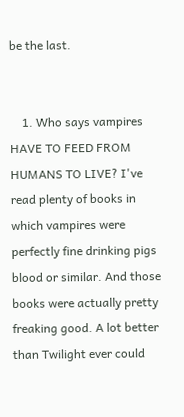be the last.


    1. Who says vampires HAVE TO FEED FROM HUMANS TO LIVE? I've read plenty of books in which vampires were perfectly fine drinking pigs blood or similar. And those books were actually pretty freaking good. A lot better than Twilight ever could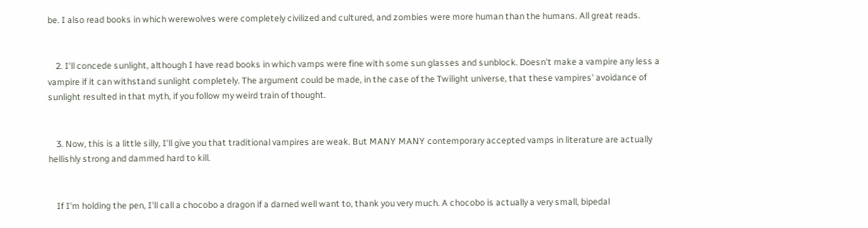be. I also read books in which werewolves were completely civilized and cultured, and zombies were more human than the humans. All great reads.


    2. I'll concede sunlight, although I have read books in which vamps were fine with some sun glasses and sunblock. Doesn't make a vampire any less a vampire if it can withstand sunlight completely. The argument could be made, in the case of the Twilight universe, that these vampires' avoidance of sunlight resulted in that myth, if you follow my weird train of thought.


    3. Now, this is a little silly, I'll give you that traditional vampires are weak. But MANY MANY contemporary accepted vamps in literature are actually hellishly strong and dammed hard to kill.


    If I'm holding the pen, I'll call a chocobo a dragon if a darned well want to, thank you very much. A chocobo is actually a very small, bipedal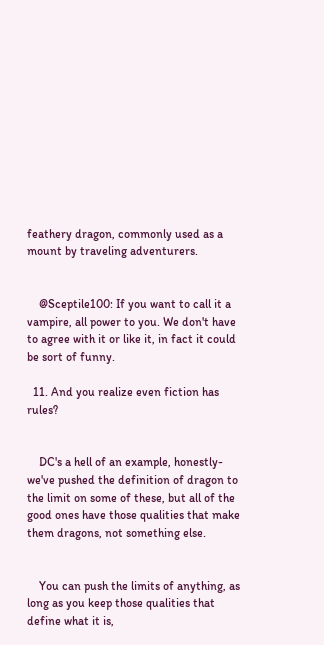feathery dragon, commonly used as a mount by traveling adventurers.


    @Sceptile100: If you want to call it a vampire, all power to you. We don't have to agree with it or like it, in fact it could be sort of funny.

  11. And you realize even fiction has rules?


    DC's a hell of an example, honestly- we've pushed the definition of dragon to the limit on some of these, but all of the good ones have those qualities that make them dragons, not something else.


    You can push the limits of anything, as long as you keep those qualities that define what it is,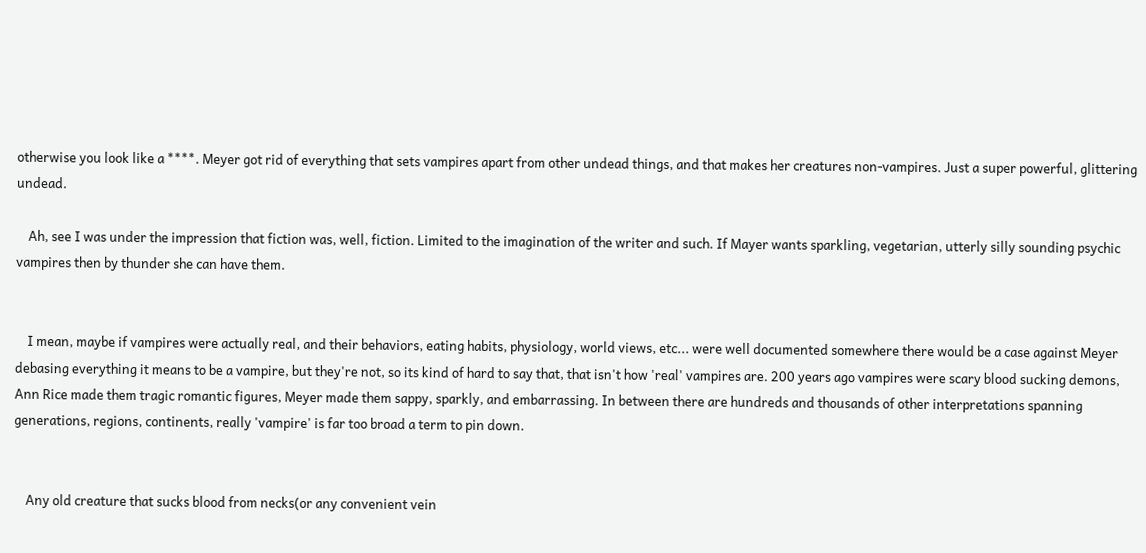otherwise you look like a ****. Meyer got rid of everything that sets vampires apart from other undead things, and that makes her creatures non-vampires. Just a super powerful, glittering undead.

    Ah, see I was under the impression that fiction was, well, fiction. Limited to the imagination of the writer and such. If Mayer wants sparkling, vegetarian, utterly silly sounding psychic vampires then by thunder she can have them.


    I mean, maybe if vampires were actually real, and their behaviors, eating habits, physiology, world views, etc... were well documented somewhere there would be a case against Meyer debasing everything it means to be a vampire, but they're not, so its kind of hard to say that, that isn't how 'real' vampires are. 200 years ago vampires were scary blood sucking demons, Ann Rice made them tragic romantic figures, Meyer made them sappy, sparkly, and embarrassing. In between there are hundreds and thousands of other interpretations spanning generations, regions, continents, really 'vampire' is far too broad a term to pin down.


    Any old creature that sucks blood from necks(or any convenient vein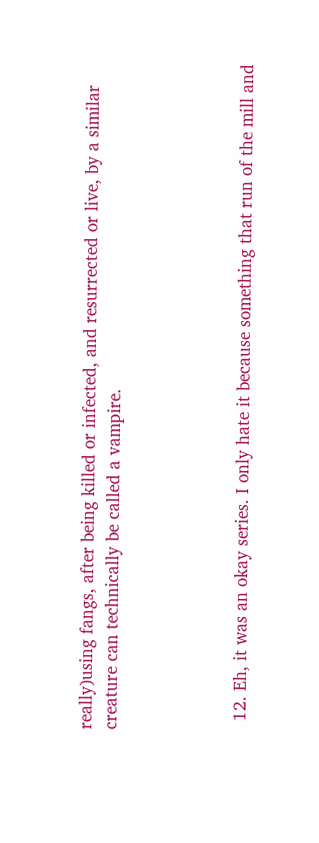really)using fangs, after being killed or infected, and resurrected or live, by a similar creature can technically be called a vampire.




  12. Eh, it was an okay series. I only hate it because something that run of the mill and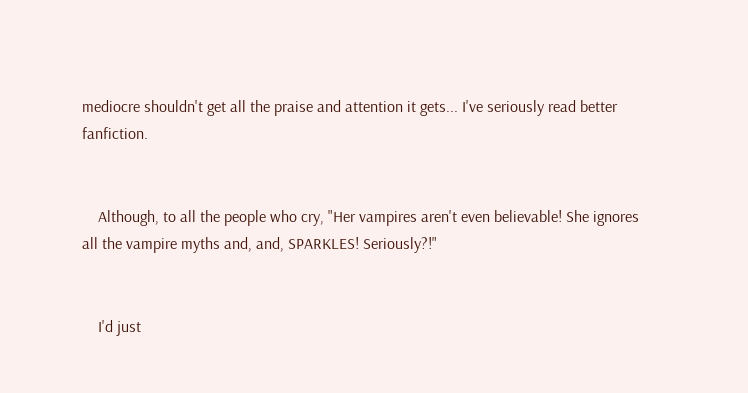mediocre shouldn't get all the praise and attention it gets... I've seriously read better fanfiction.


    Although, to all the people who cry, "Her vampires aren't even believable! She ignores all the vampire myths and, and, SPARKLES! Seriously?!"


    I'd just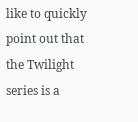like to quickly point out that the Twilight series is a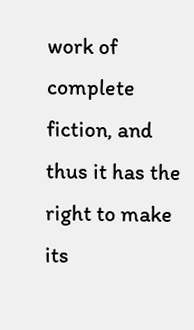work of complete fiction, and thus it has the right to make its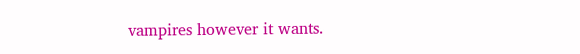vampires however it wants.